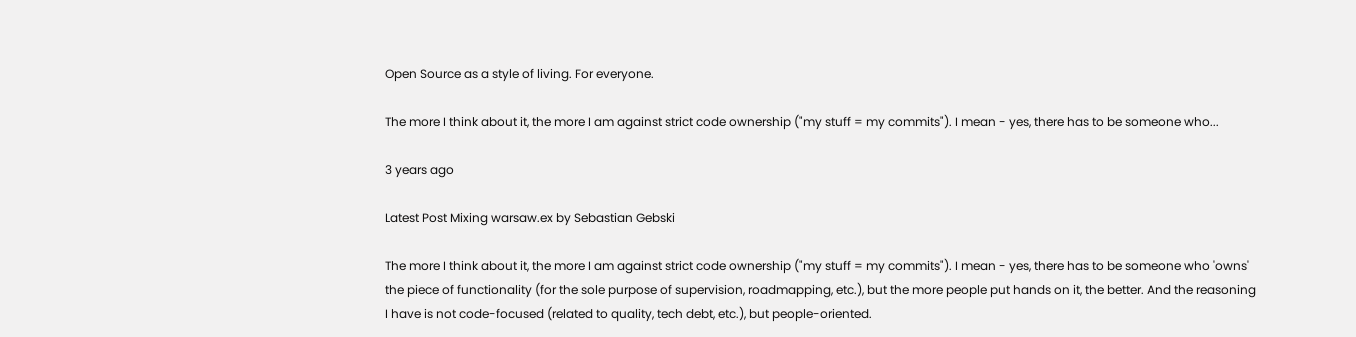Open Source as a style of living. For everyone.

The more I think about it, the more I am against strict code ownership ("my stuff = my commits"). I mean - yes, there has to be someone who...

3 years ago

Latest Post Mixing warsaw.ex by Sebastian Gebski

The more I think about it, the more I am against strict code ownership ("my stuff = my commits"). I mean - yes, there has to be someone who 'owns' the piece of functionality (for the sole purpose of supervision, roadmapping, etc.), but the more people put hands on it, the better. And the reasoning I have is not code-focused (related to quality, tech debt, etc.), but people-oriented.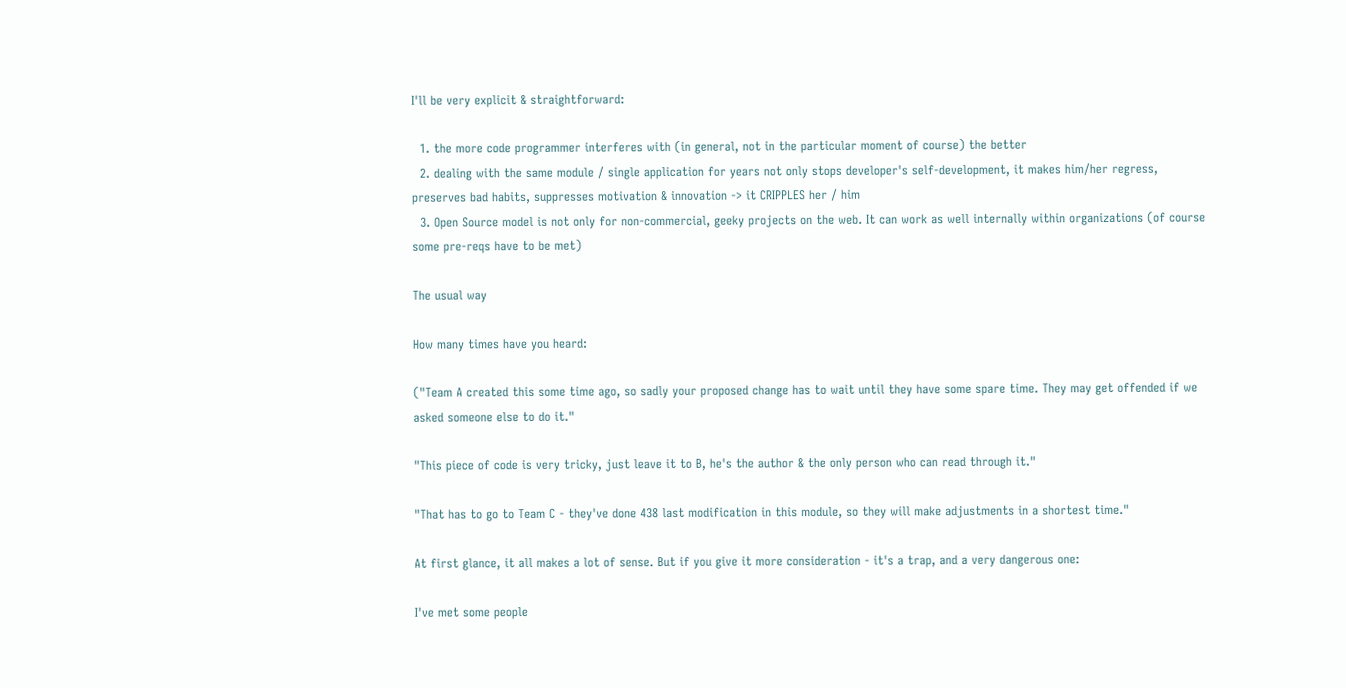I'll be very explicit & straightforward:

  1. the more code programmer interferes with (in general, not in the particular moment of course) the better
  2. dealing with the same module / single application for years not only stops developer's self-development, it makes him/her regress, preserves bad habits, suppresses motivation & innovation -> it CRIPPLES her / him
  3. Open Source model is not only for non-commercial, geeky projects on the web. It can work as well internally within organizations (of course some pre-reqs have to be met)

The usual way

How many times have you heard:

("Team A created this some time ago, so sadly your proposed change has to wait until they have some spare time. They may get offended if we asked someone else to do it."

"This piece of code is very tricky, just leave it to B, he's the author & the only person who can read through it."

"That has to go to Team C - they've done 438 last modification in this module, so they will make adjustments in a shortest time."

At first glance, it all makes a lot of sense. But if you give it more consideration - it's a trap, and a very dangerous one:

I've met some people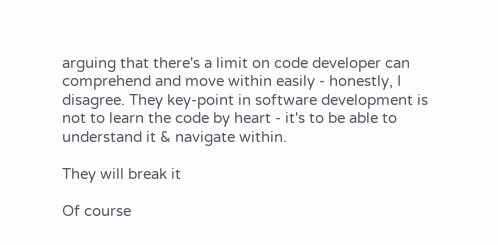arguing that there's a limit on code developer can comprehend and move within easily - honestly, I disagree. They key-point in software development is not to learn the code by heart - it's to be able to understand it & navigate within.

They will break it

Of course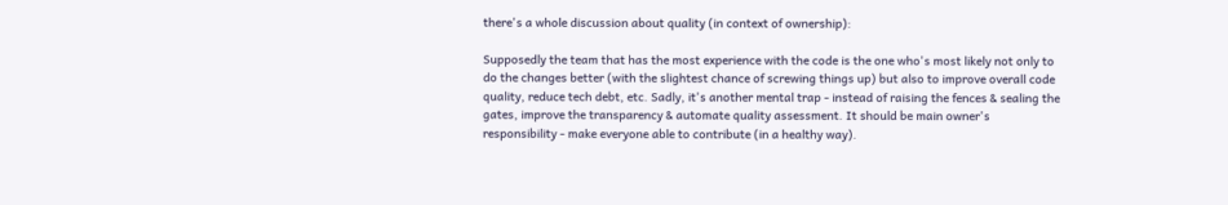there's a whole discussion about quality (in context of ownership):

Supposedly the team that has the most experience with the code is the one who's most likely not only to do the changes better (with the slightest chance of screwing things up) but also to improve overall code quality, reduce tech debt, etc. Sadly, it's another mental trap - instead of raising the fences & sealing the gates, improve the transparency & automate quality assessment. It should be main owner's responsibility - make everyone able to contribute (in a healthy way).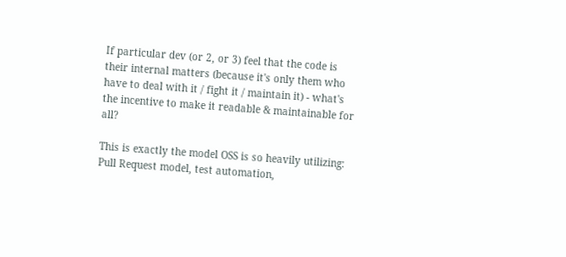If particular dev (or 2, or 3) feel that the code is their internal matters (because it's only them who have to deal with it / fight it / maintain it) - what's the incentive to make it readable & maintainable for all?

This is exactly the model OSS is so heavily utilizing: Pull Request model, test automation,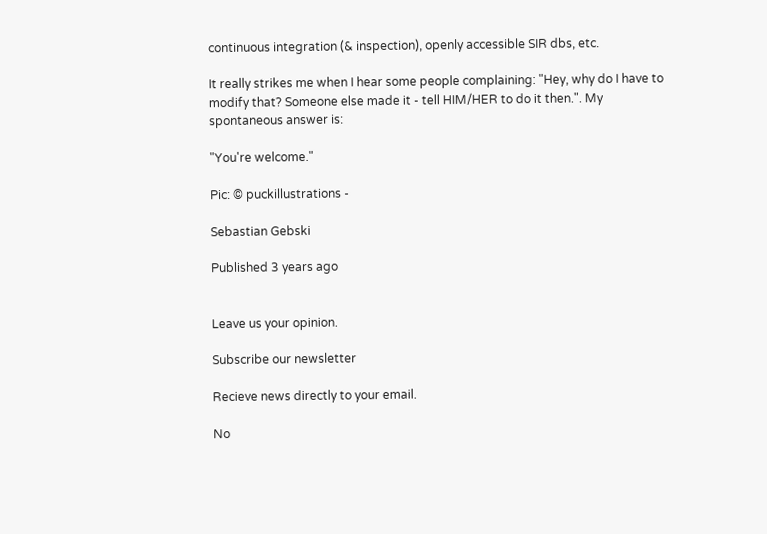continuous integration (& inspection), openly accessible SIR dbs, etc.

It really strikes me when I hear some people complaining: "Hey, why do I have to modify that? Someone else made it - tell HIM/HER to do it then.". My spontaneous answer is:

"You're welcome."

Pic: © puckillustrations -

Sebastian Gebski

Published 3 years ago


Leave us your opinion.

Subscribe our newsletter

Recieve news directly to your email.

No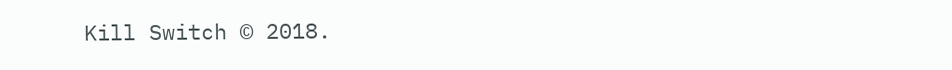Kill Switch © 2018.